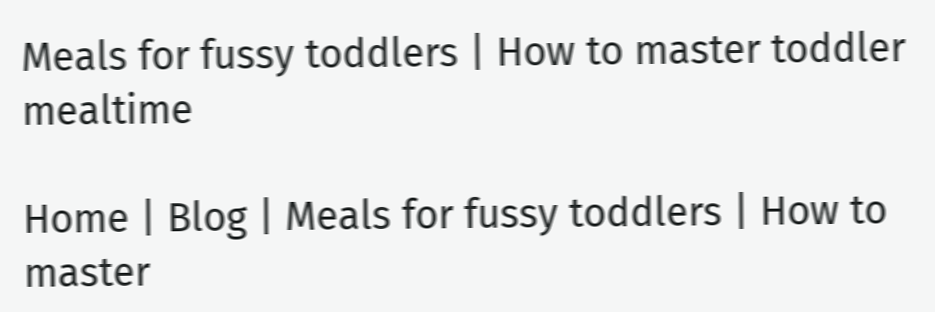Meals for fussy toddlers | How to master toddler mealtime

Home | Blog | Meals for fussy toddlers | How to master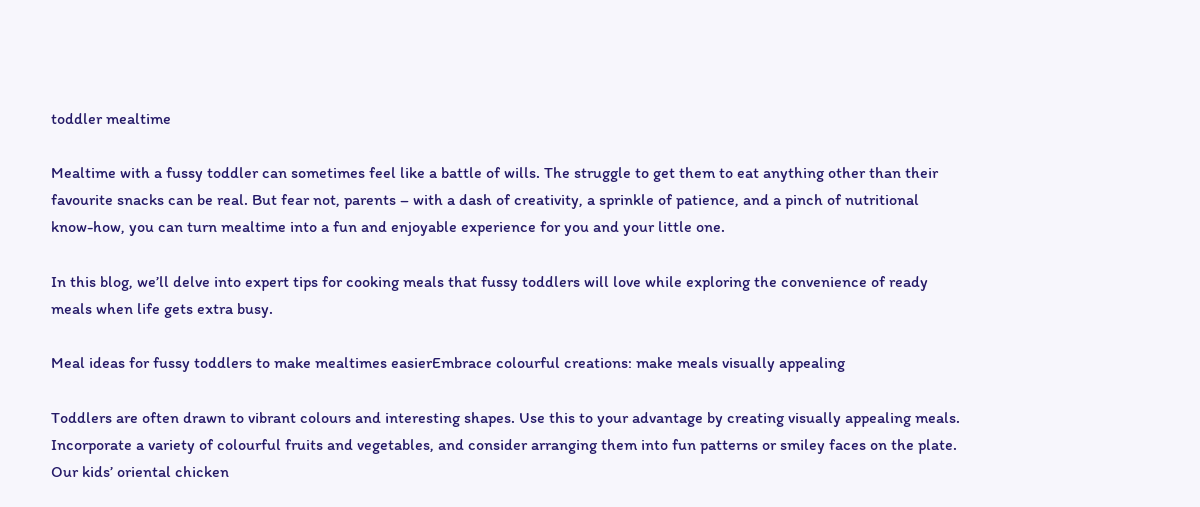toddler mealtime

Mealtime with a fussy toddler can sometimes feel like a battle of wills. The struggle to get them to eat anything other than their favourite snacks can be real. But fear not, parents – with a dash of creativity, a sprinkle of patience, and a pinch of nutritional know-how, you can turn mealtime into a fun and enjoyable experience for you and your little one.

In this blog, we’ll delve into expert tips for cooking meals that fussy toddlers will love while exploring the convenience of ready meals when life gets extra busy.

Meal ideas for fussy toddlers to make mealtimes easierEmbrace colourful creations: make meals visually appealing

Toddlers are often drawn to vibrant colours and interesting shapes. Use this to your advantage by creating visually appealing meals. Incorporate a variety of colourful fruits and vegetables, and consider arranging them into fun patterns or smiley faces on the plate. Our kids’ oriental chicken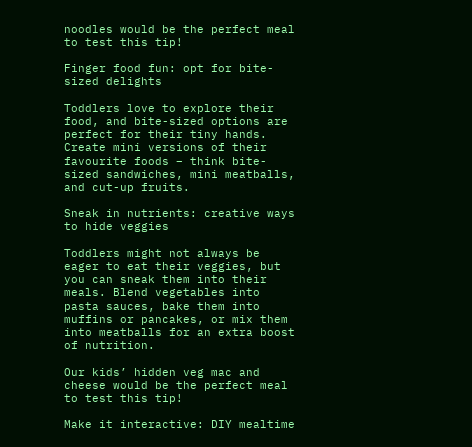noodles would be the perfect meal to test this tip!

Finger food fun: opt for bite-sized delights

Toddlers love to explore their food, and bite-sized options are perfect for their tiny hands. Create mini versions of their favourite foods – think bite-sized sandwiches, mini meatballs, and cut-up fruits.

Sneak in nutrients: creative ways to hide veggies

Toddlers might not always be eager to eat their veggies, but you can sneak them into their meals. Blend vegetables into pasta sauces, bake them into muffins or pancakes, or mix them into meatballs for an extra boost of nutrition.

Our kids’ hidden veg mac and cheese would be the perfect meal to test this tip!

Make it interactive: DIY mealtime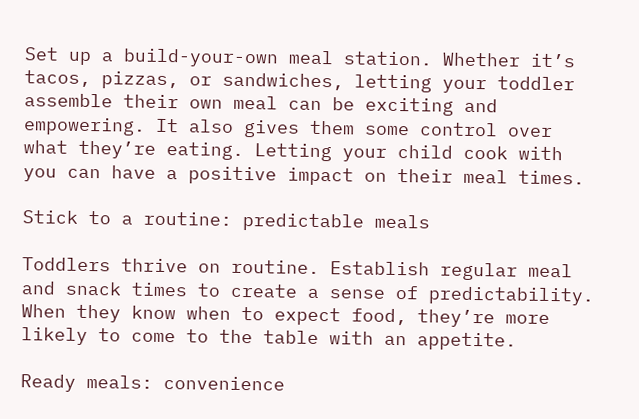Set up a build-your-own meal station. Whether it’s tacos, pizzas, or sandwiches, letting your toddler assemble their own meal can be exciting and empowering. It also gives them some control over what they’re eating. Letting your child cook with you can have a positive impact on their meal times.

Stick to a routine: predictable meals

Toddlers thrive on routine. Establish regular meal and snack times to create a sense of predictability. When they know when to expect food, they’re more likely to come to the table with an appetite.

Ready meals: convenience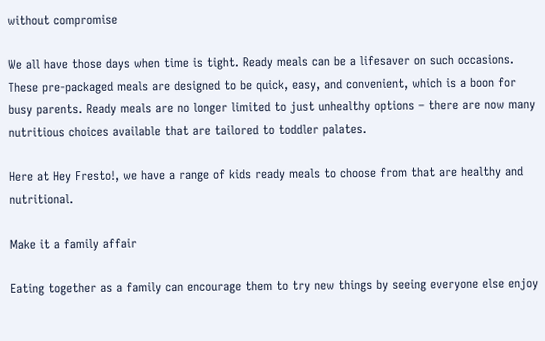without compromise

We all have those days when time is tight. Ready meals can be a lifesaver on such occasions. These pre-packaged meals are designed to be quick, easy, and convenient, which is a boon for busy parents. Ready meals are no longer limited to just unhealthy options – there are now many nutritious choices available that are tailored to toddler palates.

Here at Hey Fresto!, we have a range of kids ready meals to choose from that are healthy and nutritional.

Make it a family affair

Eating together as a family can encourage them to try new things by seeing everyone else enjoy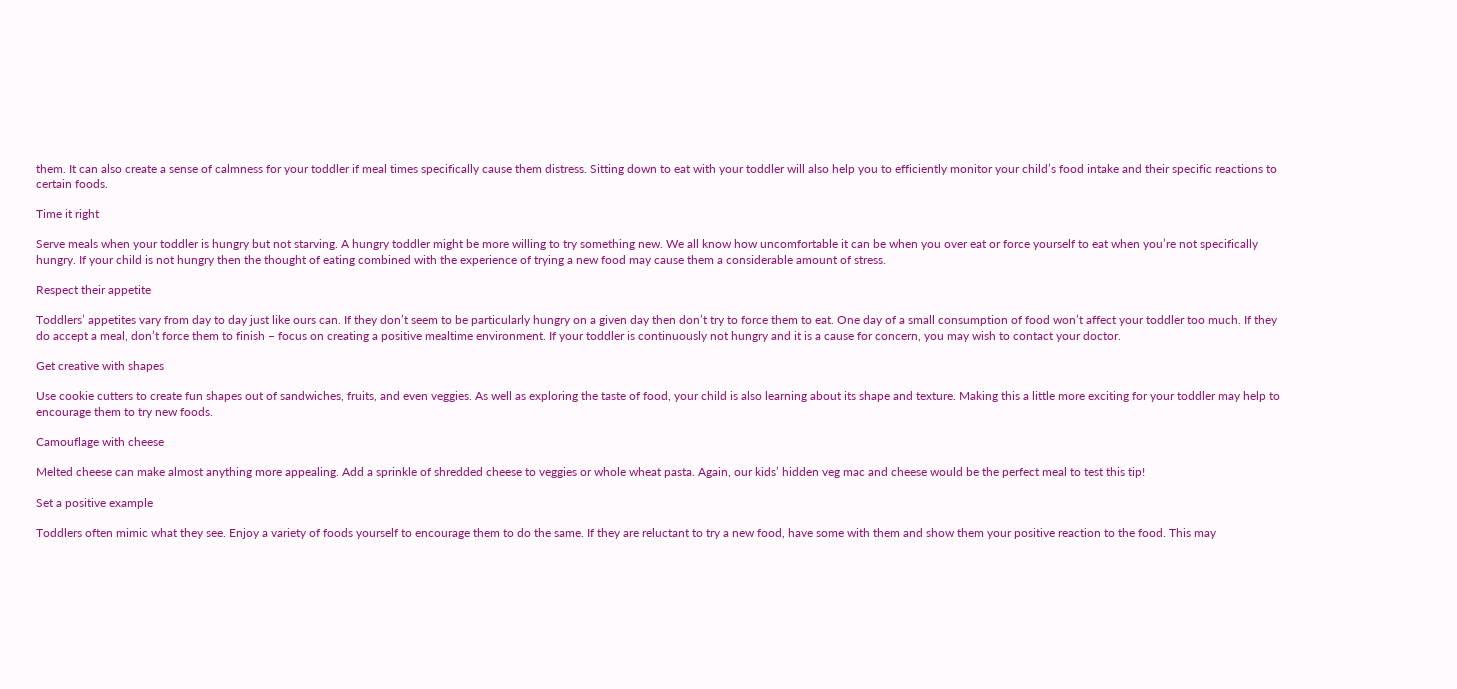them. It can also create a sense of calmness for your toddler if meal times specifically cause them distress. Sitting down to eat with your toddler will also help you to efficiently monitor your child’s food intake and their specific reactions to certain foods.

Time it right

Serve meals when your toddler is hungry but not starving. A hungry toddler might be more willing to try something new. We all know how uncomfortable it can be when you over eat or force yourself to eat when you’re not specifically hungry. If your child is not hungry then the thought of eating combined with the experience of trying a new food may cause them a considerable amount of stress.

Respect their appetite

Toddlers’ appetites vary from day to day just like ours can. If they don’t seem to be particularly hungry on a given day then don’t try to force them to eat. One day of a small consumption of food won’t affect your toddler too much. If they do accept a meal, don’t force them to finish – focus on creating a positive mealtime environment. If your toddler is continuously not hungry and it is a cause for concern, you may wish to contact your doctor.

Get creative with shapes

Use cookie cutters to create fun shapes out of sandwiches, fruits, and even veggies. As well as exploring the taste of food, your child is also learning about its shape and texture. Making this a little more exciting for your toddler may help to encourage them to try new foods.

Camouflage with cheese

Melted cheese can make almost anything more appealing. Add a sprinkle of shredded cheese to veggies or whole wheat pasta. Again, our kids’ hidden veg mac and cheese would be the perfect meal to test this tip!

Set a positive example

Toddlers often mimic what they see. Enjoy a variety of foods yourself to encourage them to do the same. If they are reluctant to try a new food, have some with them and show them your positive reaction to the food. This may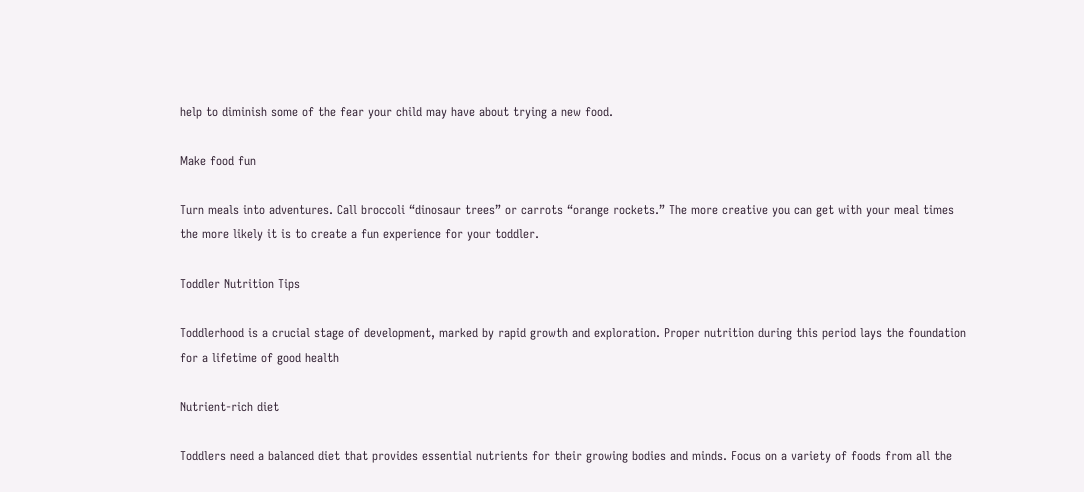help to diminish some of the fear your child may have about trying a new food.

Make food fun

Turn meals into adventures. Call broccoli “dinosaur trees” or carrots “orange rockets.” The more creative you can get with your meal times the more likely it is to create a fun experience for your toddler.

Toddler Nutrition Tips

Toddlerhood is a crucial stage of development, marked by rapid growth and exploration. Proper nutrition during this period lays the foundation for a lifetime of good health

Nutrient-rich diet

Toddlers need a balanced diet that provides essential nutrients for their growing bodies and minds. Focus on a variety of foods from all the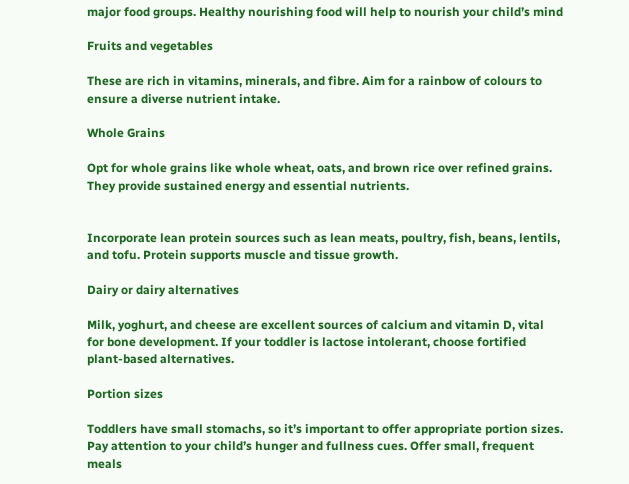major food groups. Healthy nourishing food will help to nourish your child’s mind

Fruits and vegetables

These are rich in vitamins, minerals, and fibre. Aim for a rainbow of colours to ensure a diverse nutrient intake.

Whole Grains

Opt for whole grains like whole wheat, oats, and brown rice over refined grains. They provide sustained energy and essential nutrients.


Incorporate lean protein sources such as lean meats, poultry, fish, beans, lentils, and tofu. Protein supports muscle and tissue growth.

Dairy or dairy alternatives

Milk, yoghurt, and cheese are excellent sources of calcium and vitamin D, vital for bone development. If your toddler is lactose intolerant, choose fortified plant-based alternatives.

Portion sizes

Toddlers have small stomachs, so it’s important to offer appropriate portion sizes. Pay attention to your child’s hunger and fullness cues. Offer small, frequent meals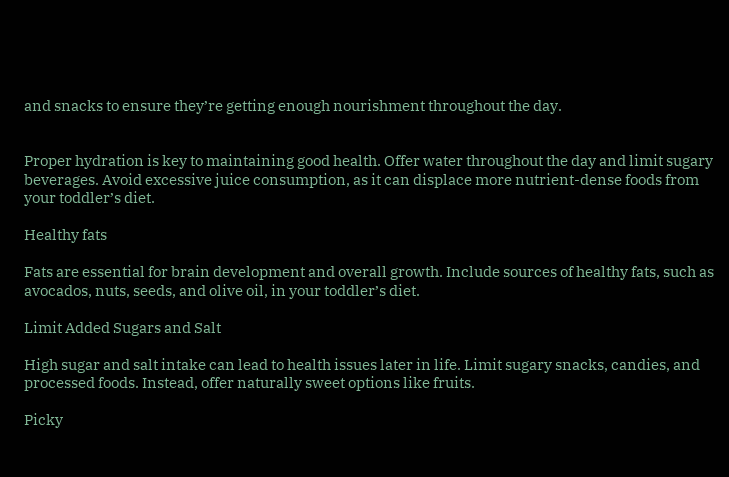and snacks to ensure they’re getting enough nourishment throughout the day.


Proper hydration is key to maintaining good health. Offer water throughout the day and limit sugary beverages. Avoid excessive juice consumption, as it can displace more nutrient-dense foods from your toddler’s diet.

Healthy fats

Fats are essential for brain development and overall growth. Include sources of healthy fats, such as avocados, nuts, seeds, and olive oil, in your toddler’s diet.

Limit Added Sugars and Salt

High sugar and salt intake can lead to health issues later in life. Limit sugary snacks, candies, and processed foods. Instead, offer naturally sweet options like fruits.

Picky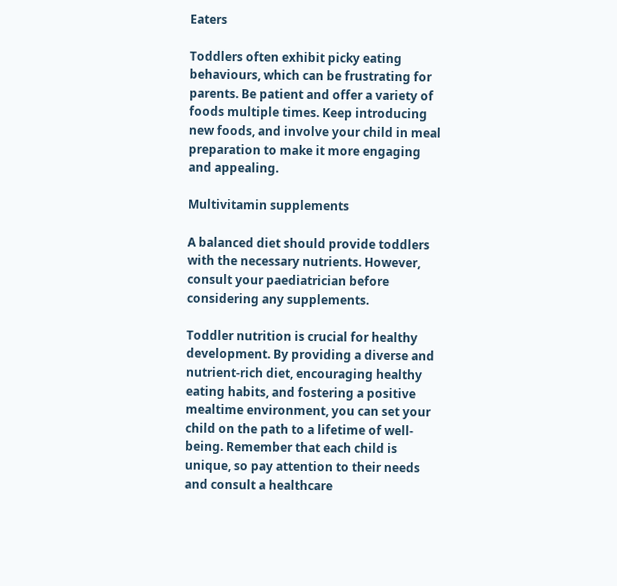Eaters

Toddlers often exhibit picky eating behaviours, which can be frustrating for parents. Be patient and offer a variety of foods multiple times. Keep introducing new foods, and involve your child in meal preparation to make it more engaging and appealing.

Multivitamin supplements

A balanced diet should provide toddlers with the necessary nutrients. However, consult your paediatrician before considering any supplements.

Toddler nutrition is crucial for healthy development. By providing a diverse and nutrient-rich diet, encouraging healthy eating habits, and fostering a positive mealtime environment, you can set your child on the path to a lifetime of well-being. Remember that each child is unique, so pay attention to their needs and consult a healthcare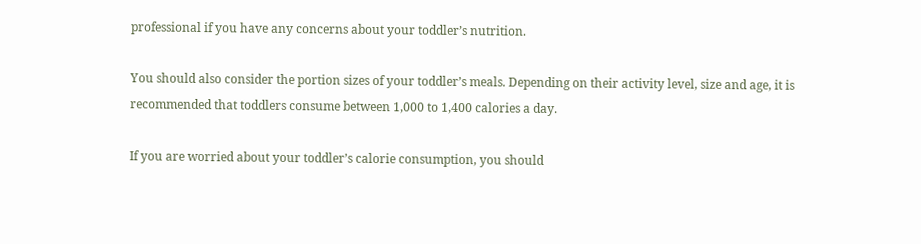professional if you have any concerns about your toddler’s nutrition.

You should also consider the portion sizes of your toddler’s meals. Depending on their activity level, size and age, it is recommended that toddlers consume between 1,000 to 1,400 calories a day.

If you are worried about your toddler’s calorie consumption, you should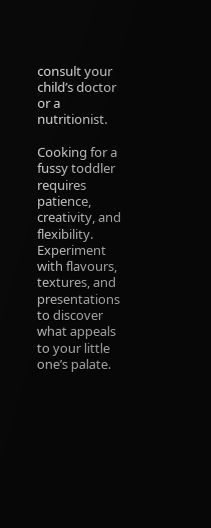consult your child’s doctor or a nutritionist.

Cooking for a fussy toddler requires patience, creativity, and flexibility. Experiment with flavours, textures, and presentations to discover what appeals to your little one’s palate.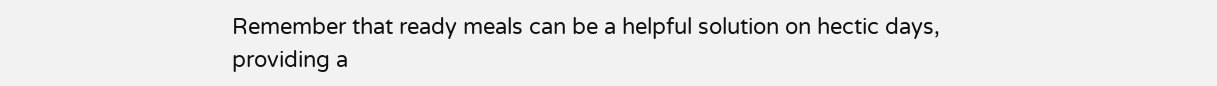Remember that ready meals can be a helpful solution on hectic days, providing a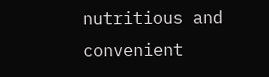nutritious and convenient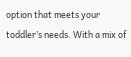option that meets your toddler’s needs. With a mix of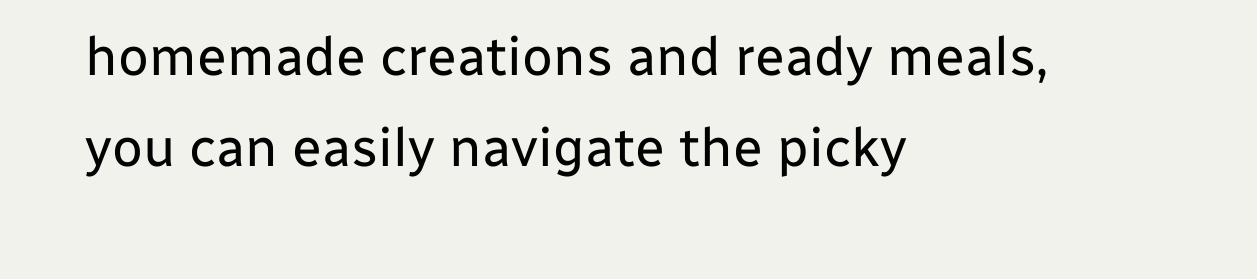homemade creations and ready meals, you can easily navigate the picky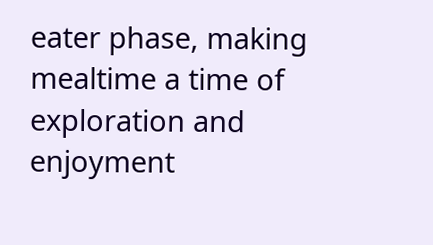eater phase, making mealtime a time of exploration and enjoyment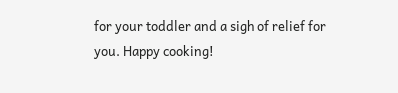for your toddler and a sigh of relief for you. Happy cooking!